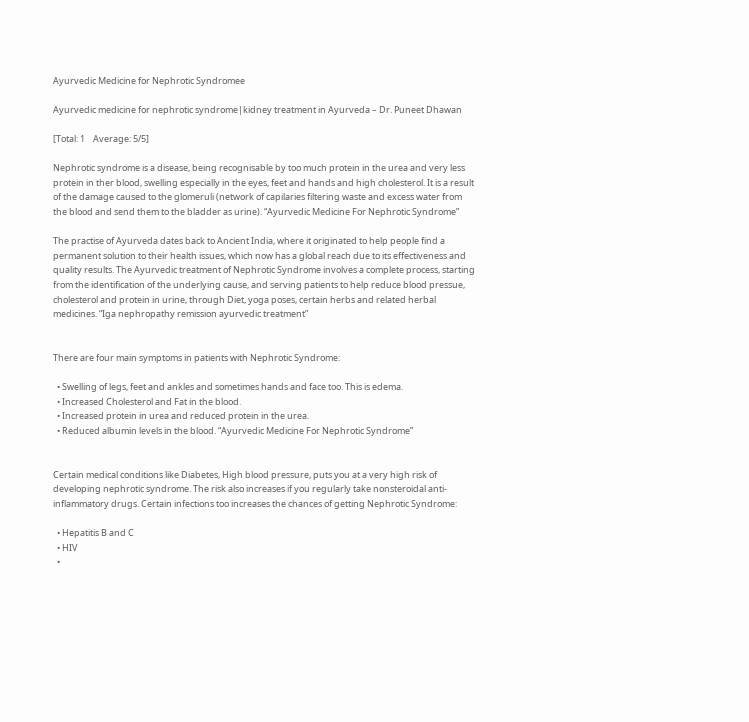Ayurvedic Medicine for Nephrotic Syndromee

Ayurvedic medicine for nephrotic syndrome|kidney treatment in Ayurveda – Dr. Puneet Dhawan

[Total: 1    Average: 5/5]

Nephrotic syndrome is a disease, being recognisable by too much protein in the urea and very less protein in ther blood, swelling especially in the eyes, feet and hands and high cholesterol. It is a result of the damage caused to the glomeruli (network of capilaries filtering waste and excess water from the blood and send them to the bladder as urine). “Ayurvedic Medicine For Nephrotic Syndrome”

The practise of Ayurveda dates back to Ancient India, where it originated to help people find a permanent solution to their health issues, which now has a global reach due to its effectiveness and quality results. The Ayurvedic treatment of Nephrotic Syndrome involves a complete process, starting from the identification of the underlying cause, and serving patients to help reduce blood pressue, cholesterol and protein in urine, through Diet, yoga poses, certain herbs and related herbal medicines. “Iga nephropathy remission ayurvedic treatment”


There are four main symptoms in patients with Nephrotic Syndrome:

  • Swelling of legs, feet and ankles and sometimes hands and face too. This is edema.
  • Increased Cholesterol and Fat in the blood.
  • Increased protein in urea and reduced protein in the urea.
  • Reduced albumin levels in the blood. “Ayurvedic Medicine For Nephrotic Syndrome”


Certain medical conditions like Diabetes, High blood pressure, puts you at a very high risk of developing nephrotic syndrome. The risk also increases if you regularly take nonsteroidal anti-inflammatory drugs. Certain infections too increases the chances of getting Nephrotic Syndrome:

  • Hepatitis B and C
  • HIV
  •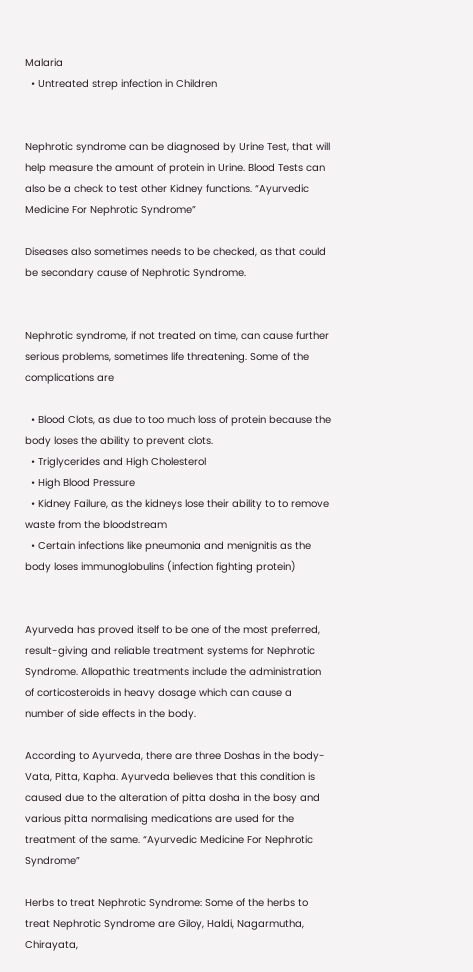Malaria
  • Untreated strep infection in Children


Nephrotic syndrome can be diagnosed by Urine Test, that will help measure the amount of protein in Urine. Blood Tests can also be a check to test other Kidney functions. “Ayurvedic Medicine For Nephrotic Syndrome”

Diseases also sometimes needs to be checked, as that could be secondary cause of Nephrotic Syndrome.


Nephrotic syndrome, if not treated on time, can cause further serious problems, sometimes life threatening. Some of the complications are

  • Blood Clots, as due to too much loss of protein because the body loses the ability to prevent clots.
  • Triglycerides and High Cholesterol
  • High Blood Pressure
  • Kidney Failure, as the kidneys lose their ability to to remove waste from the bloodstream
  • Certain infections like pneumonia and menignitis as the body loses immunoglobulins (infection fighting protein)


Ayurveda has proved itself to be one of the most preferred, result-giving and reliable treatment systems for Nephrotic Syndrome. Allopathic treatments include the administration of corticosteroids in heavy dosage which can cause a number of side effects in the body.

According to Ayurveda, there are three Doshas in the body- Vata, Pitta, Kapha. Ayurveda believes that this condition is caused due to the alteration of pitta dosha in the bosy and various pitta normalising medications are used for the treatment of the same. “Ayurvedic Medicine For Nephrotic Syndrome”

Herbs to treat Nephrotic Syndrome: Some of the herbs to treat Nephrotic Syndrome are Giloy, Haldi, Nagarmutha, Chirayata,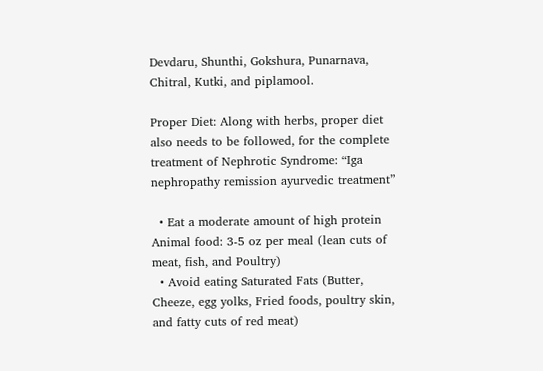Devdaru, Shunthi, Gokshura, Punarnava, Chitral, Kutki, and piplamool.

Proper Diet: Along with herbs, proper diet also needs to be followed, for the complete treatment of Nephrotic Syndrome: “Iga nephropathy remission ayurvedic treatment”

  • Eat a moderate amount of high protein Animal food: 3-5 oz per meal (lean cuts of meat, fish, and Poultry)
  • Avoid eating Saturated Fats (Butter, Cheeze, egg yolks, Fried foods, poultry skin, and fatty cuts of red meat)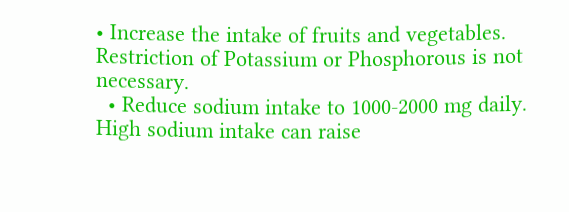• Increase the intake of fruits and vegetables. Restriction of Potassium or Phosphorous is not necessary.
  • Reduce sodium intake to 1000-2000 mg daily. High sodium intake can raise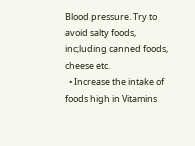Blood pressure. Try to avoid salty foods, inc;luding canned foods, cheese etc.
  • Increase the intake of foods high in Vitamins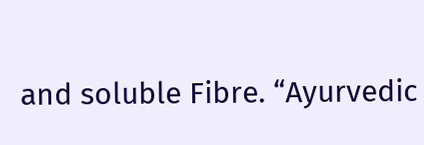and soluble Fibre. “Ayurvedic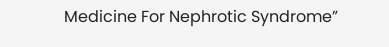Medicine For Nephrotic Syndrome”